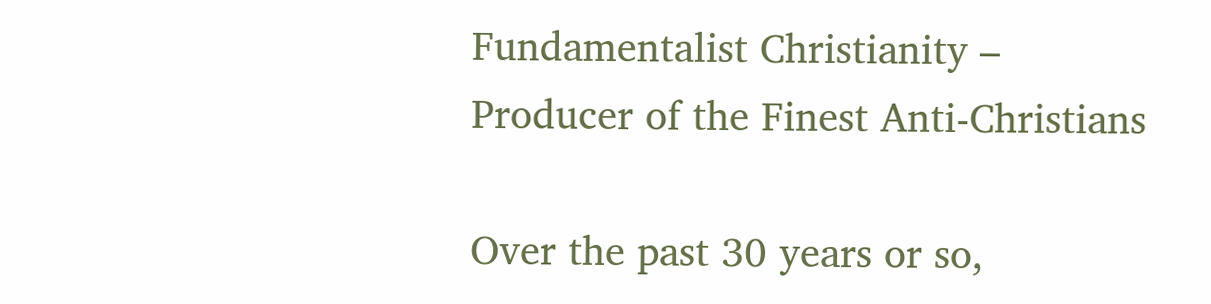Fundamentalist Christianity – Producer of the Finest Anti-Christians

Over the past 30 years or so,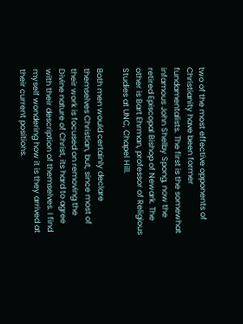two of the most effective opponents of Christianity have been former fundamentalists. The first is the somewhat infamous John Shelby Spong, now the retired Episcopal Bishop of Newark. The other is Bart Ehrman, professor of Religious Studies at UNC, Chapel Hill.

Both men would certainly declare themselves Christian, but, since most of their work is focused on removing the Divine nature of Christ, its hard to agree with their description of themselves. I find myself wondering how it is they arrived at their current positions.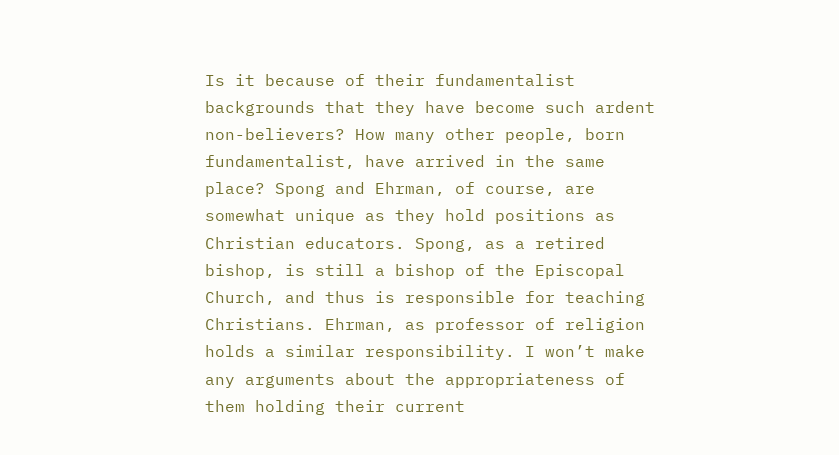Is it because of their fundamentalist backgrounds that they have become such ardent non-believers? How many other people, born fundamentalist, have arrived in the same place? Spong and Ehrman, of course, are somewhat unique as they hold positions as Christian educators. Spong, as a retired bishop, is still a bishop of the Episcopal Church, and thus is responsible for teaching Christians. Ehrman, as professor of religion holds a similar responsibility. I won’t make any arguments about the appropriateness of them holding their current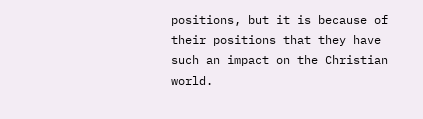positions, but it is because of their positions that they have such an impact on the Christian world.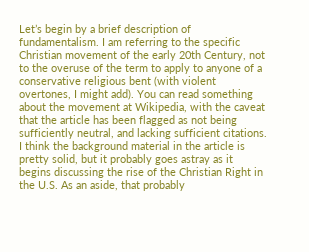Let’s begin by a brief description of fundamentalism. I am referring to the specific Christian movement of the early 20th Century, not to the overuse of the term to apply to anyone of a conservative religious bent (with violent overtones, I might add). You can read something about the movement at Wikipedia, with the caveat that the article has been flagged as not being sufficiently neutral, and lacking sufficient citations. I think the background material in the article is pretty solid, but it probably goes astray as it begins discussing the rise of the Christian Right in the U.S. As an aside, that probably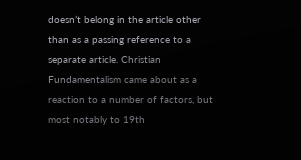doesn’t belong in the article other than as a passing reference to a separate article. Christian Fundamentalism came about as a reaction to a number of factors, but most notably to 19th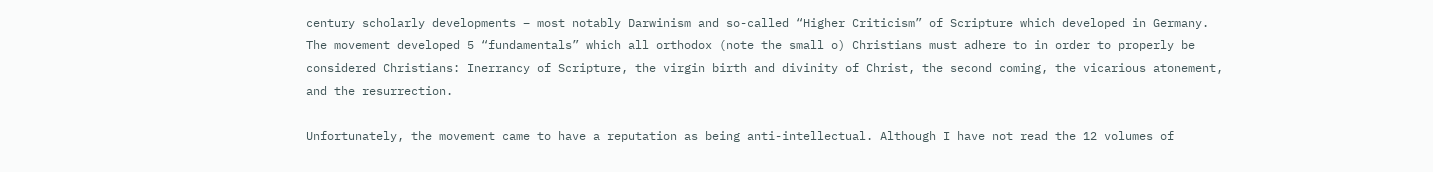century scholarly developments – most notably Darwinism and so-called “Higher Criticism” of Scripture which developed in Germany. The movement developed 5 “fundamentals” which all orthodox (note the small o) Christians must adhere to in order to properly be considered Christians: Inerrancy of Scripture, the virgin birth and divinity of Christ, the second coming, the vicarious atonement, and the resurrection.

Unfortunately, the movement came to have a reputation as being anti-intellectual. Although I have not read the 12 volumes of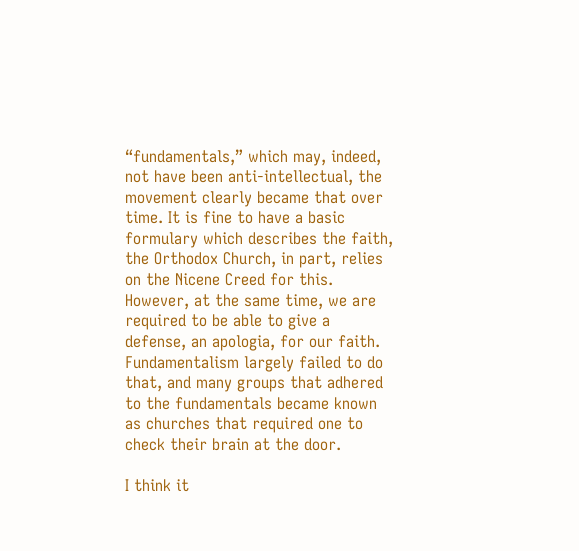“fundamentals,” which may, indeed, not have been anti-intellectual, the movement clearly became that over time. It is fine to have a basic formulary which describes the faith, the Orthodox Church, in part, relies on the Nicene Creed for this. However, at the same time, we are required to be able to give a defense, an apologia, for our faith. Fundamentalism largely failed to do that, and many groups that adhered to the fundamentals became known as churches that required one to check their brain at the door.

I think it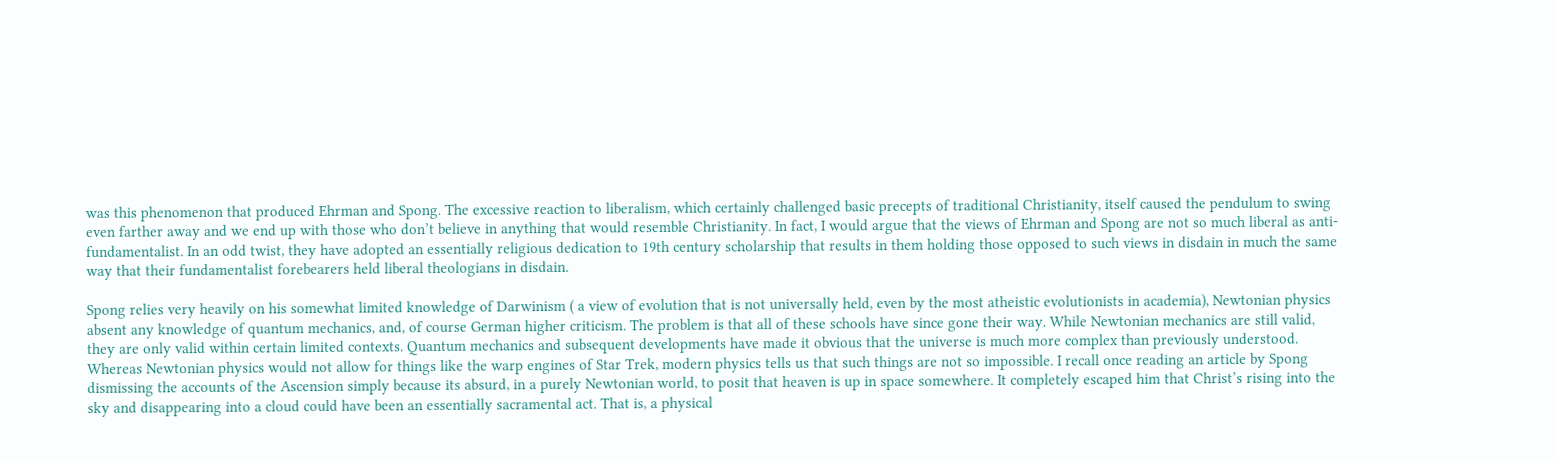was this phenomenon that produced Ehrman and Spong. The excessive reaction to liberalism, which certainly challenged basic precepts of traditional Christianity, itself caused the pendulum to swing even farther away and we end up with those who don’t believe in anything that would resemble Christianity. In fact, I would argue that the views of Ehrman and Spong are not so much liberal as anti-fundamentalist. In an odd twist, they have adopted an essentially religious dedication to 19th century scholarship that results in them holding those opposed to such views in disdain in much the same way that their fundamentalist forebearers held liberal theologians in disdain.

Spong relies very heavily on his somewhat limited knowledge of Darwinism ( a view of evolution that is not universally held, even by the most atheistic evolutionists in academia), Newtonian physics absent any knowledge of quantum mechanics, and, of course German higher criticism. The problem is that all of these schools have since gone their way. While Newtonian mechanics are still valid, they are only valid within certain limited contexts. Quantum mechanics and subsequent developments have made it obvious that the universe is much more complex than previously understood. Whereas Newtonian physics would not allow for things like the warp engines of Star Trek, modern physics tells us that such things are not so impossible. I recall once reading an article by Spong dismissing the accounts of the Ascension simply because its absurd, in a purely Newtonian world, to posit that heaven is up in space somewhere. It completely escaped him that Christ’s rising into the sky and disappearing into a cloud could have been an essentially sacramental act. That is, a physical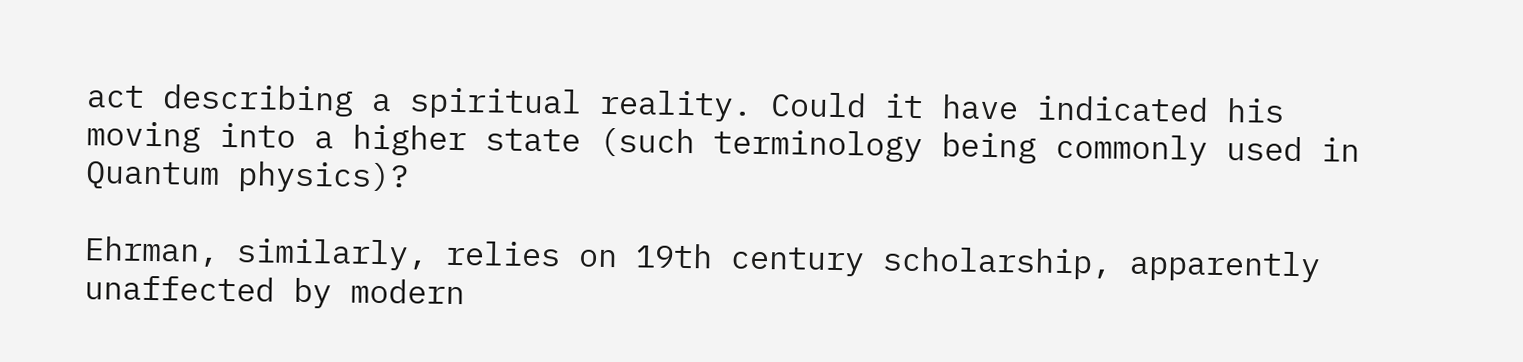act describing a spiritual reality. Could it have indicated his moving into a higher state (such terminology being commonly used in Quantum physics)?

Ehrman, similarly, relies on 19th century scholarship, apparently unaffected by modern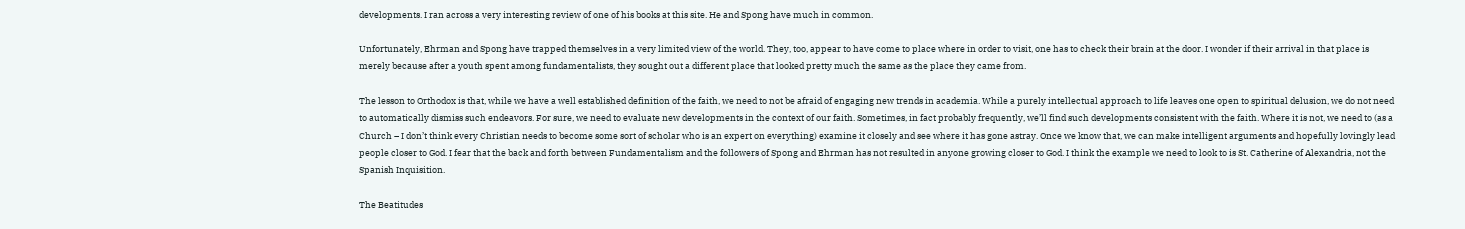developments. I ran across a very interesting review of one of his books at this site. He and Spong have much in common.

Unfortunately, Ehrman and Spong have trapped themselves in a very limited view of the world. They, too, appear to have come to place where in order to visit, one has to check their brain at the door. I wonder if their arrival in that place is merely because after a youth spent among fundamentalists, they sought out a different place that looked pretty much the same as the place they came from.

The lesson to Orthodox is that, while we have a well established definition of the faith, we need to not be afraid of engaging new trends in academia. While a purely intellectual approach to life leaves one open to spiritual delusion, we do not need to automatically dismiss such endeavors. For sure, we need to evaluate new developments in the context of our faith. Sometimes, in fact probably frequently, we’ll find such developments consistent with the faith. Where it is not, we need to (as a Church – I don’t think every Christian needs to become some sort of scholar who is an expert on everything) examine it closely and see where it has gone astray. Once we know that, we can make intelligent arguments and hopefully lovingly lead people closer to God. I fear that the back and forth between Fundamentalism and the followers of Spong and Ehrman has not resulted in anyone growing closer to God. I think the example we need to look to is St. Catherine of Alexandria, not the Spanish Inquisition.

The Beatitudes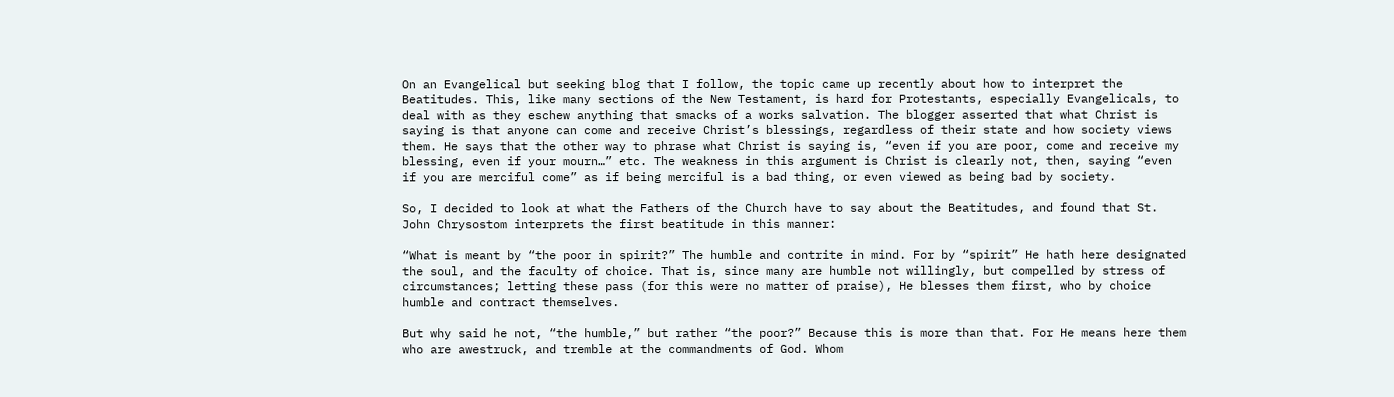On an Evangelical but seeking blog that I follow, the topic came up recently about how to interpret the Beatitudes. This, like many sections of the New Testament, is hard for Protestants, especially Evangelicals, to deal with as they eschew anything that smacks of a works salvation. The blogger asserted that what Christ is saying is that anyone can come and receive Christ’s blessings, regardless of their state and how society views them. He says that the other way to phrase what Christ is saying is, “even if you are poor, come and receive my blessing, even if your mourn…” etc. The weakness in this argument is Christ is clearly not, then, saying “even if you are merciful come” as if being merciful is a bad thing, or even viewed as being bad by society.

So, I decided to look at what the Fathers of the Church have to say about the Beatitudes, and found that St. John Chrysostom interprets the first beatitude in this manner:

“What is meant by “the poor in spirit?” The humble and contrite in mind. For by “spirit” He hath here designated the soul, and the faculty of choice. That is, since many are humble not willingly, but compelled by stress of circumstances; letting these pass (for this were no matter of praise), He blesses them first, who by choice humble and contract themselves.

But why said he not, “the humble,” but rather “the poor?” Because this is more than that. For He means here them who are awestruck, and tremble at the commandments of God. Whom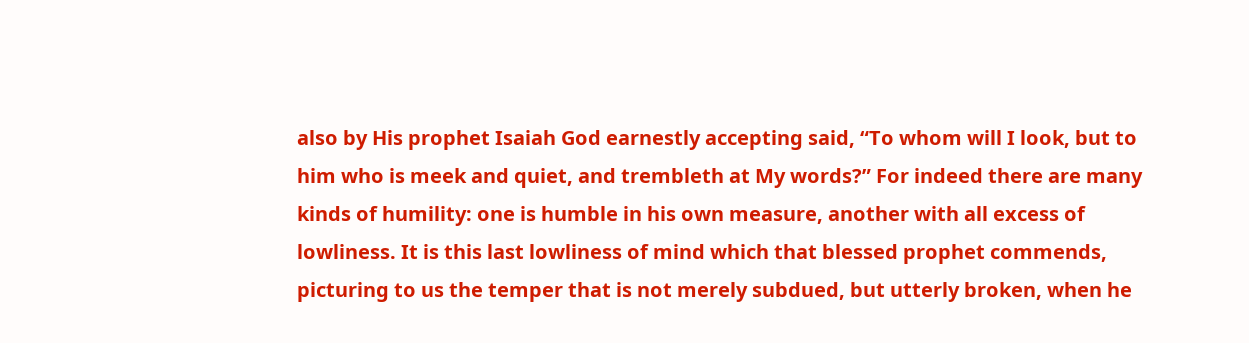also by His prophet Isaiah God earnestly accepting said, “To whom will I look, but to him who is meek and quiet, and trembleth at My words?” For indeed there are many kinds of humility: one is humble in his own measure, another with all excess of lowliness. It is this last lowliness of mind which that blessed prophet commends, picturing to us the temper that is not merely subdued, but utterly broken, when he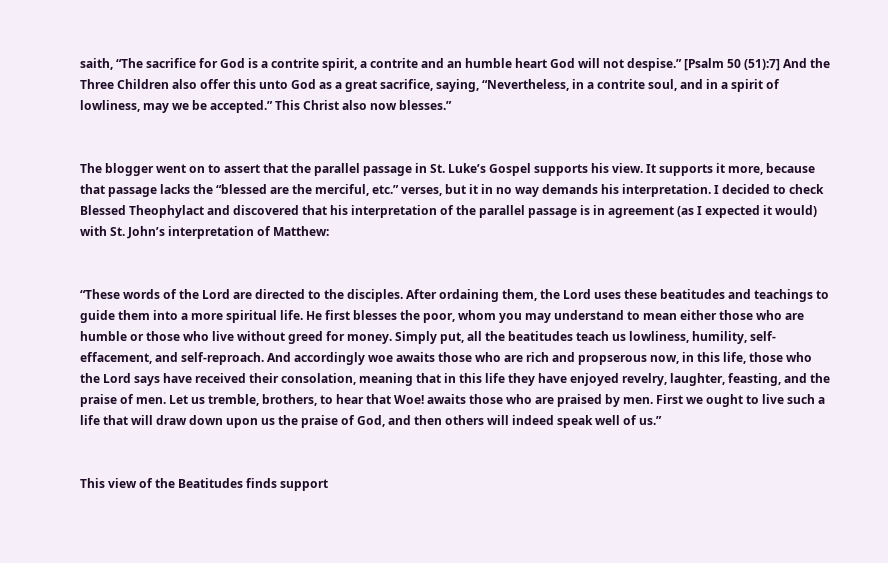saith, “The sacrifice for God is a contrite spirit, a contrite and an humble heart God will not despise.” [Psalm 50 (51):7] And the Three Children also offer this unto God as a great sacrifice, saying, “Nevertheless, in a contrite soul, and in a spirit of lowliness, may we be accepted.” This Christ also now blesses.”


The blogger went on to assert that the parallel passage in St. Luke’s Gospel supports his view. It supports it more, because that passage lacks the “blessed are the merciful, etc.” verses, but it in no way demands his interpretation. I decided to check Blessed Theophylact and discovered that his interpretation of the parallel passage is in agreement (as I expected it would) with St. John’s interpretation of Matthew:


“These words of the Lord are directed to the disciples. After ordaining them, the Lord uses these beatitudes and teachings to guide them into a more spiritual life. He first blesses the poor, whom you may understand to mean either those who are humble or those who live without greed for money. Simply put, all the beatitudes teach us lowliness, humility, self-effacement, and self-reproach. And accordingly woe awaits those who are rich and propserous now, in this life, those who the Lord says have received their consolation, meaning that in this life they have enjoyed revelry, laughter, feasting, and the praise of men. Let us tremble, brothers, to hear that Woe! awaits those who are praised by men. First we ought to live such a life that will draw down upon us the praise of God, and then others will indeed speak well of us.”


This view of the Beatitudes finds support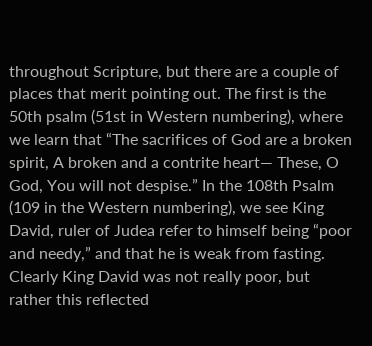throughout Scripture, but there are a couple of places that merit pointing out. The first is the 50th psalm (51st in Western numbering), where we learn that “The sacrifices of God are a broken spirit, A broken and a contrite heart— These, O God, You will not despise.” In the 108th Psalm (109 in the Western numbering), we see King David, ruler of Judea refer to himself being “poor and needy,” and that he is weak from fasting. Clearly King David was not really poor, but rather this reflected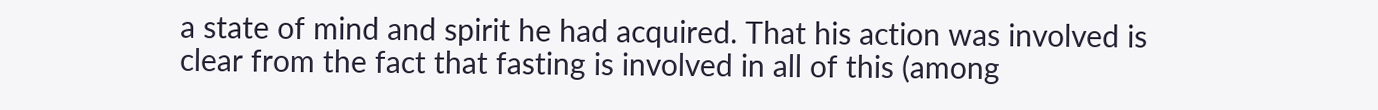a state of mind and spirit he had acquired. That his action was involved is clear from the fact that fasting is involved in all of this (among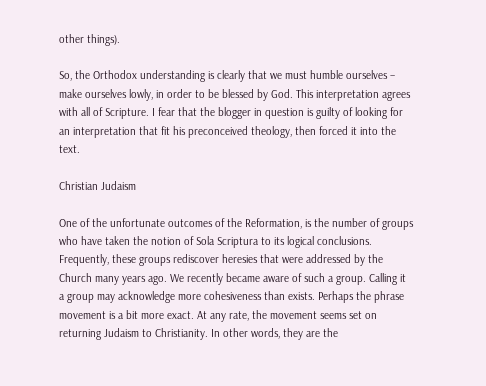other things).

So, the Orthodox understanding is clearly that we must humble ourselves – make ourselves lowly, in order to be blessed by God. This interpretation agrees with all of Scripture. I fear that the blogger in question is guilty of looking for an interpretation that fit his preconceived theology, then forced it into the text.

Christian Judaism

One of the unfortunate outcomes of the Reformation, is the number of groups who have taken the notion of Sola Scriptura to its logical conclusions. Frequently, these groups rediscover heresies that were addressed by the Church many years ago. We recently became aware of such a group. Calling it a group may acknowledge more cohesiveness than exists. Perhaps the phrase movement is a bit more exact. At any rate, the movement seems set on returning Judaism to Christianity. In other words, they are the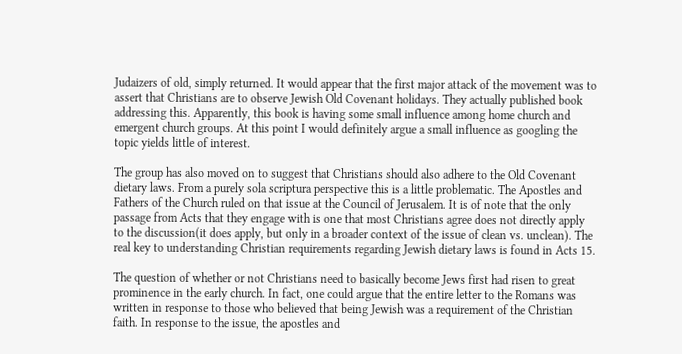Judaizers of old, simply returned. It would appear that the first major attack of the movement was to assert that Christians are to observe Jewish Old Covenant holidays. They actually published book addressing this. Apparently, this book is having some small influence among home church and emergent church groups. At this point I would definitely argue a small influence as googling the topic yields little of interest.

The group has also moved on to suggest that Christians should also adhere to the Old Covenant dietary laws. From a purely sola scriptura perspective this is a little problematic. The Apostles and Fathers of the Church ruled on that issue at the Council of Jerusalem. It is of note that the only passage from Acts that they engage with is one that most Christians agree does not directly apply to the discussion(it does apply, but only in a broader context of the issue of clean vs. unclean). The real key to understanding Christian requirements regarding Jewish dietary laws is found in Acts 15.

The question of whether or not Christians need to basically become Jews first had risen to great prominence in the early church. In fact, one could argue that the entire letter to the Romans was written in response to those who believed that being Jewish was a requirement of the Christian faith. In response to the issue, the apostles and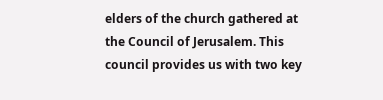elders of the church gathered at the Council of Jerusalem. This council provides us with two key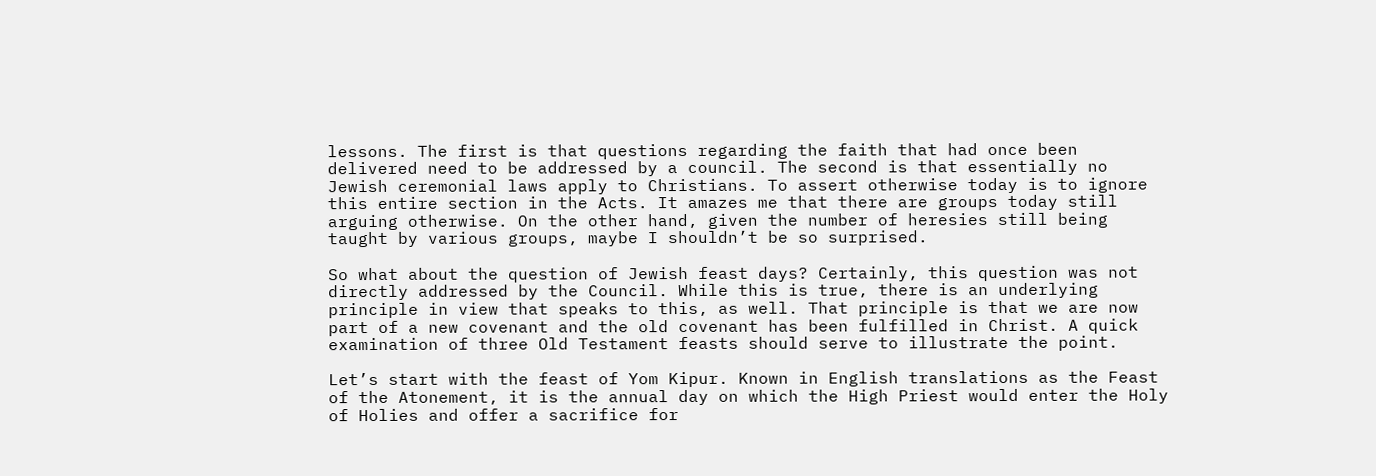lessons. The first is that questions regarding the faith that had once been delivered need to be addressed by a council. The second is that essentially no Jewish ceremonial laws apply to Christians. To assert otherwise today is to ignore this entire section in the Acts. It amazes me that there are groups today still arguing otherwise. On the other hand, given the number of heresies still being taught by various groups, maybe I shouldn’t be so surprised.

So what about the question of Jewish feast days? Certainly, this question was not directly addressed by the Council. While this is true, there is an underlying principle in view that speaks to this, as well. That principle is that we are now part of a new covenant and the old covenant has been fulfilled in Christ. A quick examination of three Old Testament feasts should serve to illustrate the point.

Let’s start with the feast of Yom Kipur. Known in English translations as the Feast of the Atonement, it is the annual day on which the High Priest would enter the Holy of Holies and offer a sacrifice for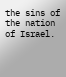the sins of the nation of Israel.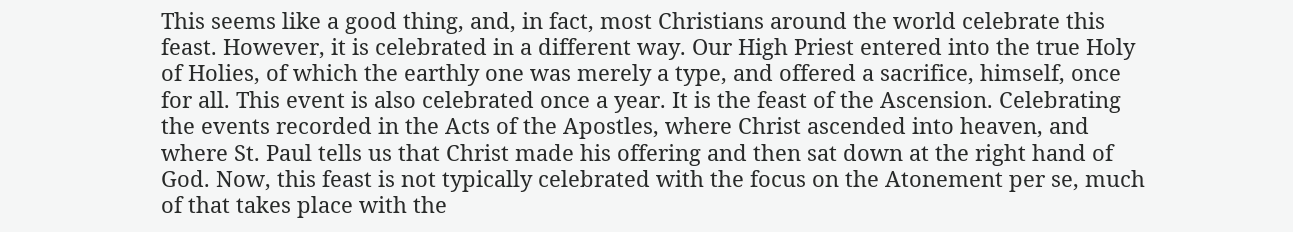This seems like a good thing, and, in fact, most Christians around the world celebrate this feast. However, it is celebrated in a different way. Our High Priest entered into the true Holy of Holies, of which the earthly one was merely a type, and offered a sacrifice, himself, once for all. This event is also celebrated once a year. It is the feast of the Ascension. Celebrating the events recorded in the Acts of the Apostles, where Christ ascended into heaven, and where St. Paul tells us that Christ made his offering and then sat down at the right hand of God. Now, this feast is not typically celebrated with the focus on the Atonement per se, much of that takes place with the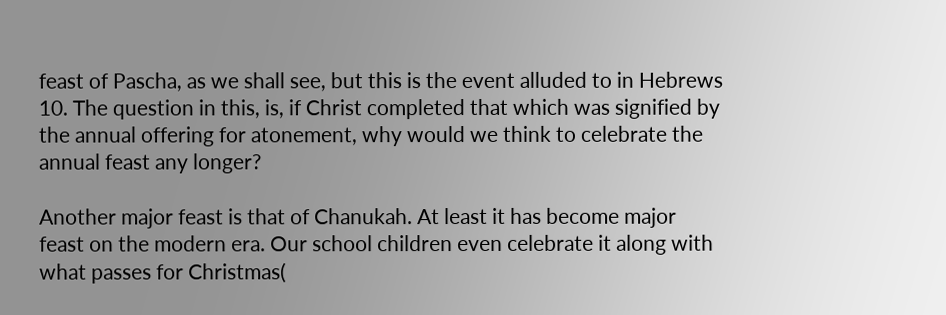feast of Pascha, as we shall see, but this is the event alluded to in Hebrews 10. The question in this, is, if Christ completed that which was signified by the annual offering for atonement, why would we think to celebrate the annual feast any longer?

Another major feast is that of Chanukah. At least it has become major feast on the modern era. Our school children even celebrate it along with what passes for Christmas(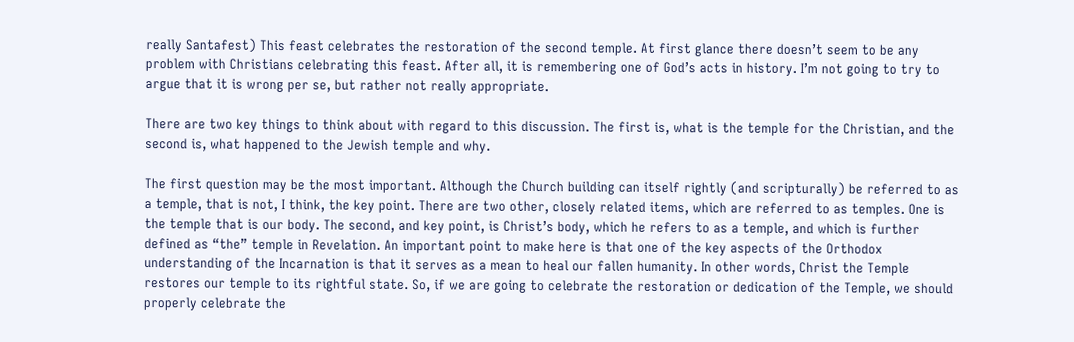really Santafest) This feast celebrates the restoration of the second temple. At first glance there doesn’t seem to be any problem with Christians celebrating this feast. After all, it is remembering one of God’s acts in history. I’m not going to try to argue that it is wrong per se, but rather not really appropriate.

There are two key things to think about with regard to this discussion. The first is, what is the temple for the Christian, and the second is, what happened to the Jewish temple and why.

The first question may be the most important. Although the Church building can itself rightly (and scripturally) be referred to as a temple, that is not, I think, the key point. There are two other, closely related items, which are referred to as temples. One is the temple that is our body. The second, and key point, is Christ’s body, which he refers to as a temple, and which is further defined as “the” temple in Revelation. An important point to make here is that one of the key aspects of the Orthodox understanding of the Incarnation is that it serves as a mean to heal our fallen humanity. In other words, Christ the Temple restores our temple to its rightful state. So, if we are going to celebrate the restoration or dedication of the Temple, we should properly celebrate the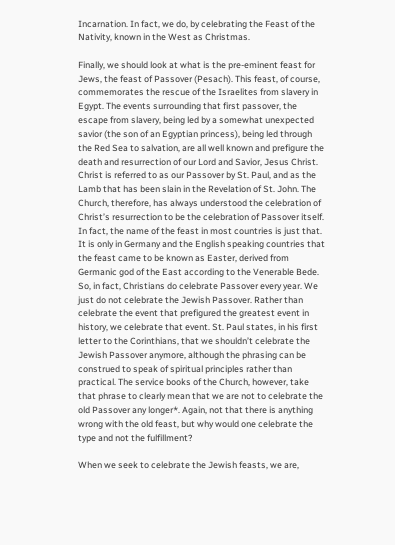Incarnation. In fact, we do, by celebrating the Feast of the Nativity, known in the West as Christmas.

Finally, we should look at what is the pre-eminent feast for Jews, the feast of Passover (Pesach). This feast, of course, commemorates the rescue of the Israelites from slavery in Egypt. The events surrounding that first passover, the escape from slavery, being led by a somewhat unexpected savior (the son of an Egyptian princess), being led through the Red Sea to salvation, are all well known and prefigure the death and resurrection of our Lord and Savior, Jesus Christ. Christ is referred to as our Passover by St. Paul, and as the Lamb that has been slain in the Revelation of St. John. The Church, therefore, has always understood the celebration of Christ’s resurrection to be the celebration of Passover itself. In fact, the name of the feast in most countries is just that. It is only in Germany and the English speaking countries that the feast came to be known as Easter, derived from Germanic god of the East according to the Venerable Bede. So, in fact, Christians do celebrate Passover every year. We just do not celebrate the Jewish Passover. Rather than celebrate the event that prefigured the greatest event in history, we celebrate that event. St. Paul states, in his first letter to the Corinthians, that we shouldn’t celebrate the Jewish Passover anymore, although the phrasing can be construed to speak of spiritual principles rather than practical. The service books of the Church, however, take that phrase to clearly mean that we are not to celebrate the old Passover any longer*. Again, not that there is anything wrong with the old feast, but why would one celebrate the type and not the fulfillment?

When we seek to celebrate the Jewish feasts, we are,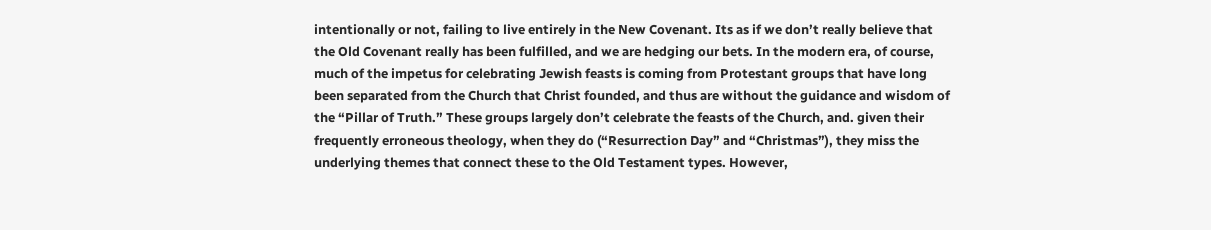intentionally or not, failing to live entirely in the New Covenant. Its as if we don’t really believe that the Old Covenant really has been fulfilled, and we are hedging our bets. In the modern era, of course, much of the impetus for celebrating Jewish feasts is coming from Protestant groups that have long been separated from the Church that Christ founded, and thus are without the guidance and wisdom of the “Pillar of Truth.” These groups largely don’t celebrate the feasts of the Church, and. given their frequently erroneous theology, when they do (“Resurrection Day” and “Christmas”), they miss the underlying themes that connect these to the Old Testament types. However,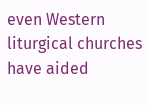even Western liturgical churches have aided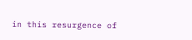in this resurgence of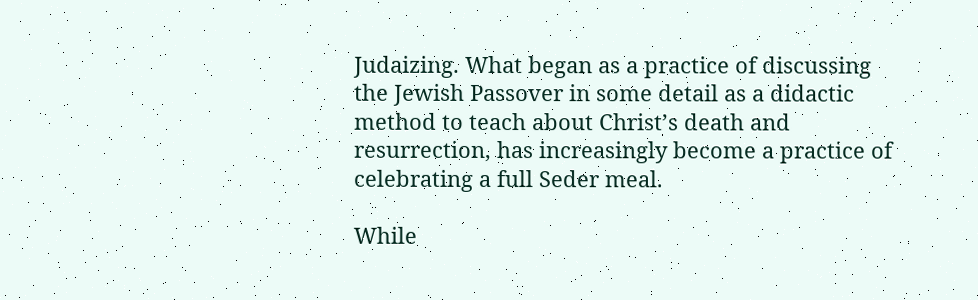Judaizing. What began as a practice of discussing the Jewish Passover in some detail as a didactic method to teach about Christ’s death and resurrection, has increasingly become a practice of celebrating a full Seder meal.

While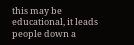this may be educational, it leads people down a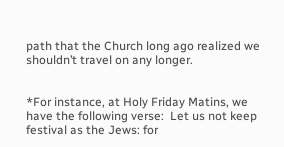path that the Church long ago realized we shouldn’t travel on any longer.


*For instance, at Holy Friday Matins, we have the following verse:  Let us not keep festival as the Jews: for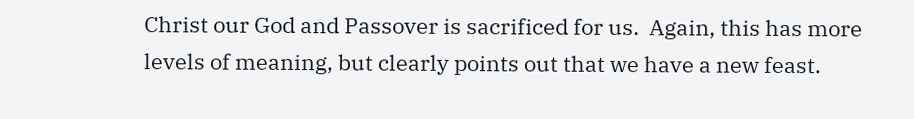Christ our God and Passover is sacrificed for us.  Again, this has more levels of meaning, but clearly points out that we have a new feast.